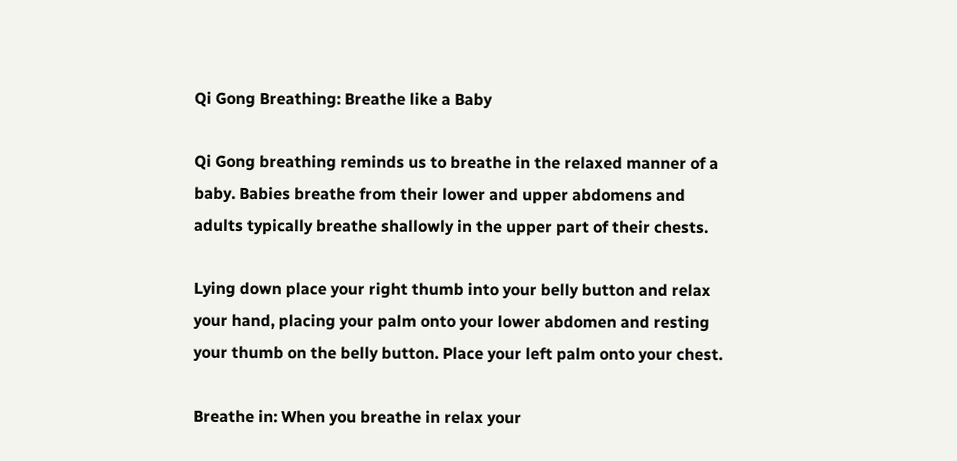Qi Gong Breathing: Breathe like a Baby

Qi Gong breathing reminds us to breathe in the relaxed manner of a baby. Babies breathe from their lower and upper abdomens and adults typically breathe shallowly in the upper part of their chests.

Lying down place your right thumb into your belly button and relax your hand, placing your palm onto your lower abdomen and resting your thumb on the belly button. Place your left palm onto your chest.

Breathe in: When you breathe in relax your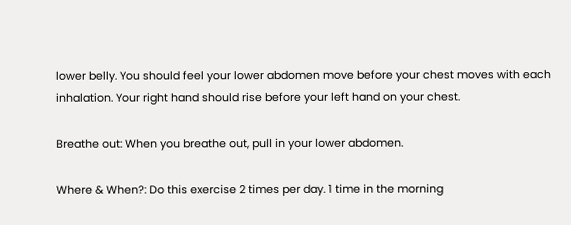lower belly. You should feel your lower abdomen move before your chest moves with each inhalation. Your right hand should rise before your left hand on your chest.

Breathe out: When you breathe out, pull in your lower abdomen.

Where & When?: Do this exercise 2 times per day. 1 time in the morning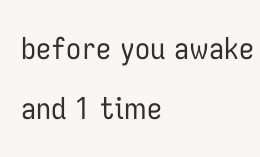before you awake and 1 time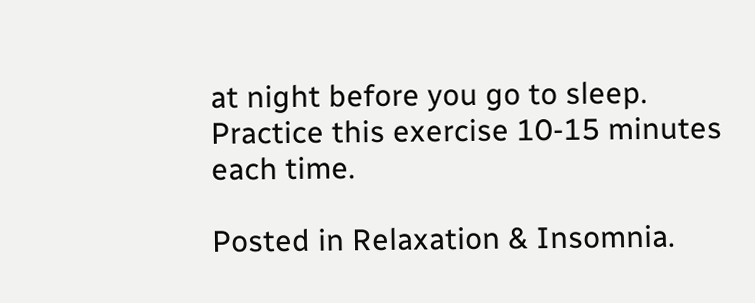at night before you go to sleep. Practice this exercise 10-15 minutes each time.

Posted in Relaxation & Insomnia.